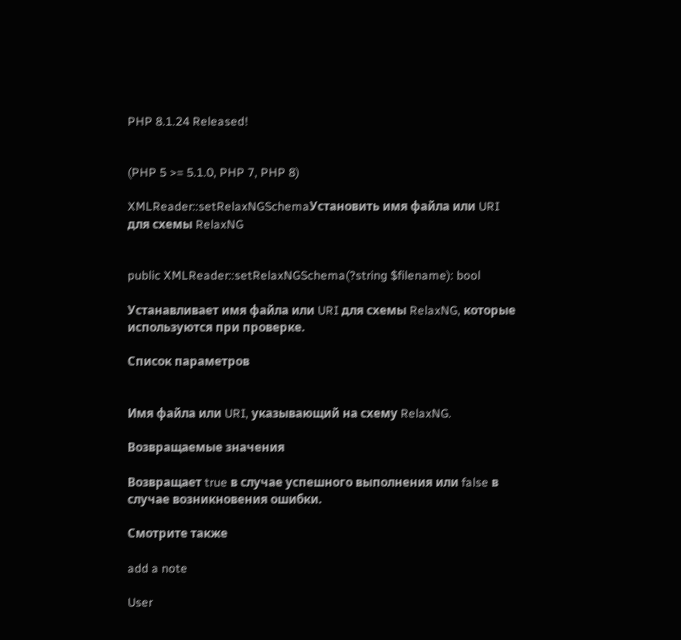PHP 8.1.24 Released!


(PHP 5 >= 5.1.0, PHP 7, PHP 8)

XMLReader::setRelaxNGSchemaУстановить имя файла или URI для схемы RelaxNG


public XMLReader::setRelaxNGSchema(?string $filename): bool

Устанавливает имя файла или URI для схемы RelaxNG, которые используются при проверке.

Список параметров


Имя файла или URI, указывающий на схему RelaxNG.

Возвращаемые значения

Возвращает true в случае успешного выполнения или false в случае возникновения ошибки.

Смотрите также

add a note

User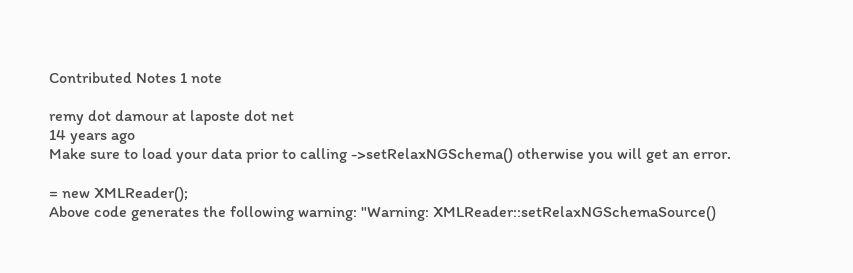Contributed Notes 1 note

remy dot damour at laposte dot net
14 years ago
Make sure to load your data prior to calling ->setRelaxNGSchema() otherwise you will get an error.

= new XMLReader();
Above code generates the following warning: "Warning: XMLReader::setRelaxNGSchemaSource()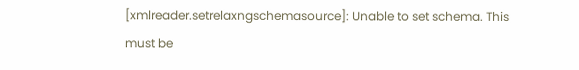[xmlreader.setrelaxngschemasource]: Unable to set schema. This must be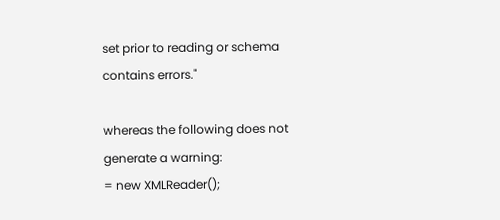set prior to reading or schema contains errors."

whereas the following does not generate a warning:
= new XMLReader();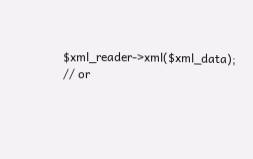$xml_reader->xml($xml_data); // or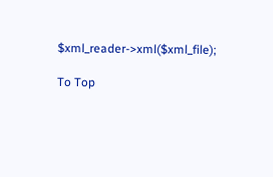$xml_reader->xml($xml_file);

To Top